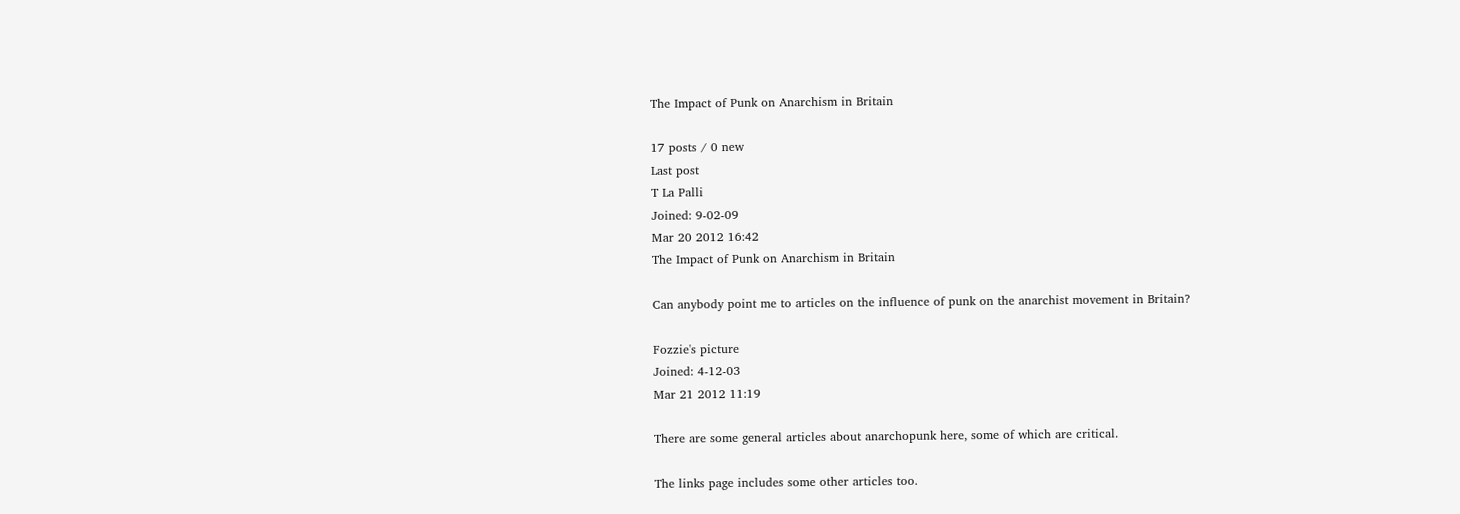The Impact of Punk on Anarchism in Britain

17 posts / 0 new
Last post
T La Palli
Joined: 9-02-09
Mar 20 2012 16:42
The Impact of Punk on Anarchism in Britain

Can anybody point me to articles on the influence of punk on the anarchist movement in Britain?

Fozzie's picture
Joined: 4-12-03
Mar 21 2012 11:19

There are some general articles about anarchopunk here, some of which are critical.

The links page includes some other articles too.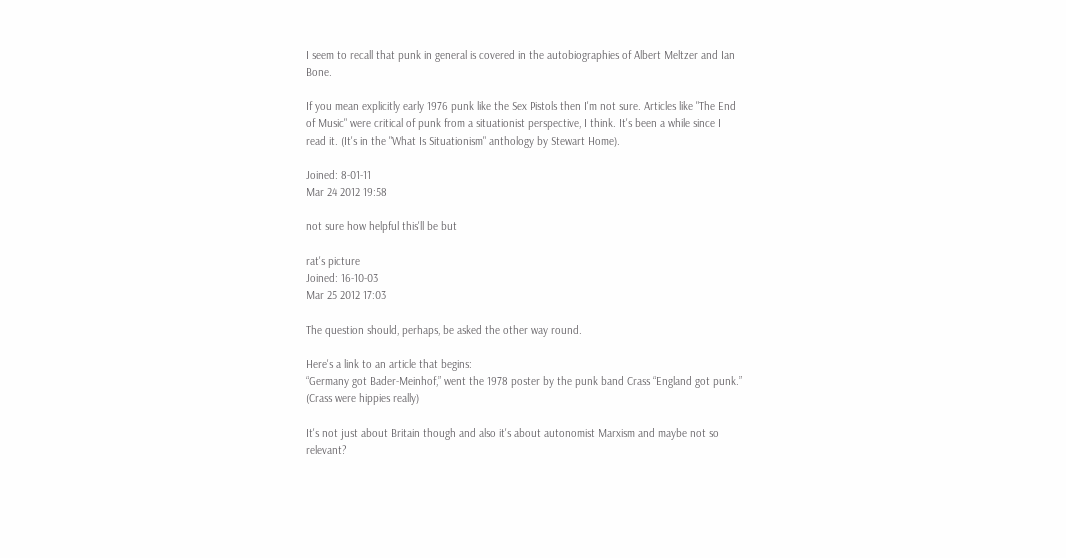I seem to recall that punk in general is covered in the autobiographies of Albert Meltzer and Ian Bone.

If you mean explicitly early 1976 punk like the Sex Pistols then I'm not sure. Articles like "The End of Music" were critical of punk from a situationist perspective, I think. It's been a while since I read it. (It's in the "What Is Situationism" anthology by Stewart Home).

Joined: 8-01-11
Mar 24 2012 19:58

not sure how helpful this'll be but

rat's picture
Joined: 16-10-03
Mar 25 2012 17:03

The question should, perhaps, be asked the other way round.

Here's a link to an article that begins:
“Germany got Bader-Meinhof,” went the 1978 poster by the punk band Crass “England got punk.”
(Crass were hippies really)

It's not just about Britain though and also it's about autonomist Marxism and maybe not so relevant?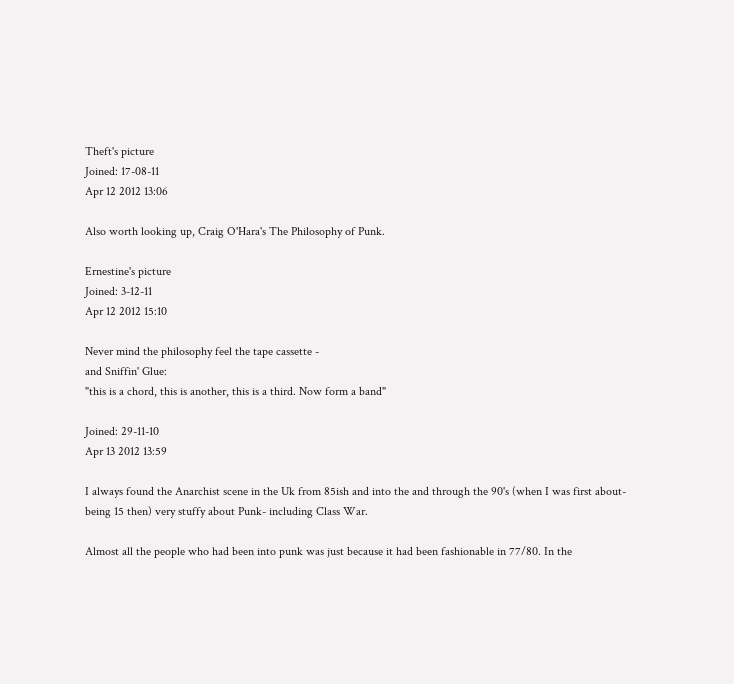Theft's picture
Joined: 17-08-11
Apr 12 2012 13:06

Also worth looking up, Craig O'Hara's The Philosophy of Punk.

Ernestine's picture
Joined: 3-12-11
Apr 12 2012 15:10

Never mind the philosophy feel the tape cassette -
and Sniffin' Glue:
"this is a chord, this is another, this is a third. Now form a band"

Joined: 29-11-10
Apr 13 2012 13:59

I always found the Anarchist scene in the Uk from 85ish and into the and through the 90's (when I was first about- being 15 then) very stuffy about Punk- including Class War.

Almost all the people who had been into punk was just because it had been fashionable in 77/80. In the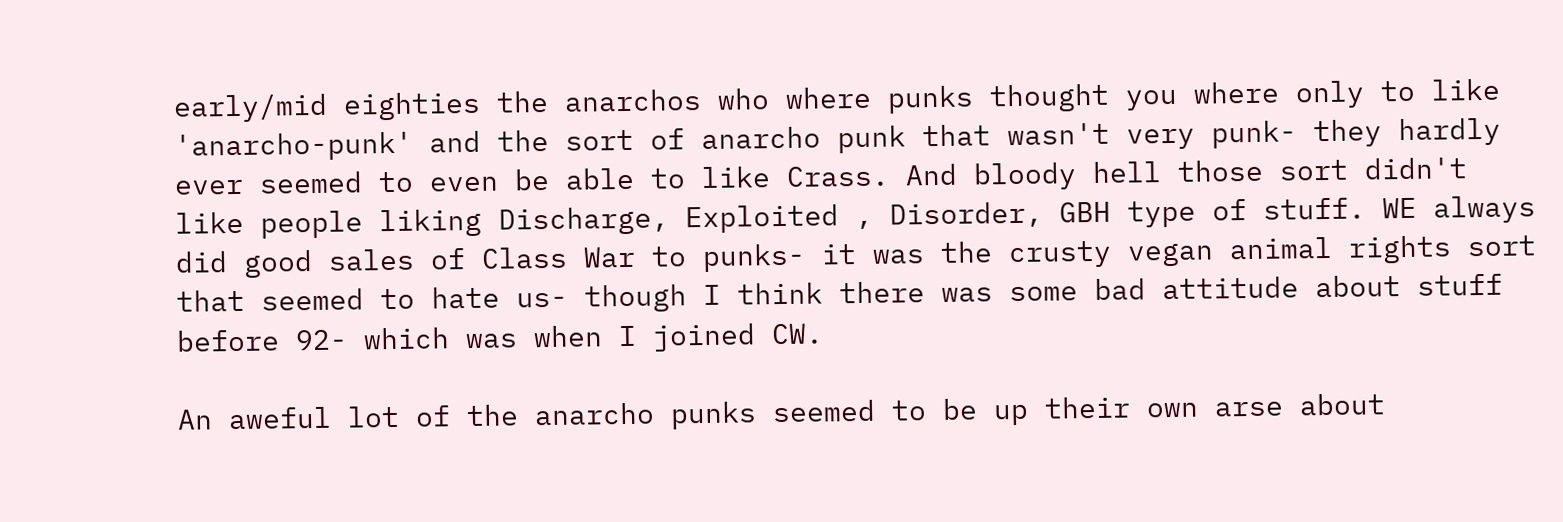early/mid eighties the anarchos who where punks thought you where only to like 'anarcho-punk' and the sort of anarcho punk that wasn't very punk- they hardly ever seemed to even be able to like Crass. And bloody hell those sort didn't like people liking Discharge, Exploited , Disorder, GBH type of stuff. WE always did good sales of Class War to punks- it was the crusty vegan animal rights sort that seemed to hate us- though I think there was some bad attitude about stuff before 92- which was when I joined CW.

An aweful lot of the anarcho punks seemed to be up their own arse about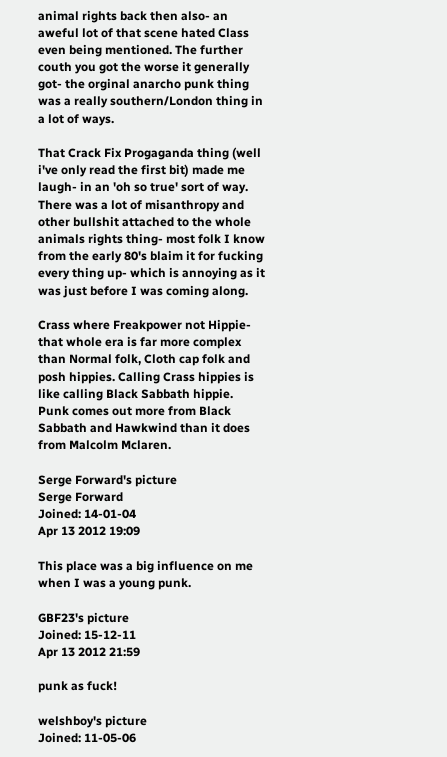animal rights back then also- an aweful lot of that scene hated Class even being mentioned. The further couth you got the worse it generally got- the orginal anarcho punk thing was a really southern/London thing in a lot of ways.

That Crack Fix Progaganda thing (well i've only read the first bit) made me laugh- in an 'oh so true' sort of way. There was a lot of misanthropy and other bullshit attached to the whole animals rights thing- most folk I know from the early 80's blaim it for fucking every thing up- which is annoying as it was just before I was coming along.

Crass where Freakpower not Hippie- that whole era is far more complex than Normal folk, Cloth cap folk and posh hippies. Calling Crass hippies is like calling Black Sabbath hippie. Punk comes out more from Black Sabbath and Hawkwind than it does from Malcolm Mclaren.

Serge Forward's picture
Serge Forward
Joined: 14-01-04
Apr 13 2012 19:09

This place was a big influence on me when I was a young punk.

GBF23's picture
Joined: 15-12-11
Apr 13 2012 21:59

punk as fuck!

welshboy's picture
Joined: 11-05-06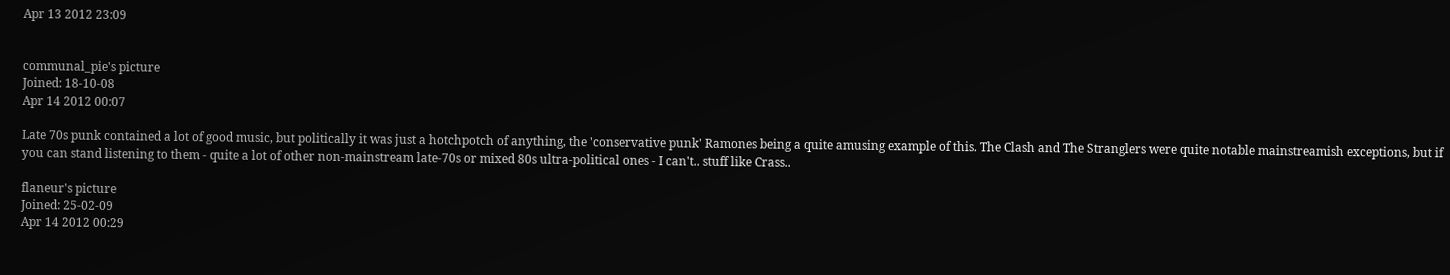Apr 13 2012 23:09


communal_pie's picture
Joined: 18-10-08
Apr 14 2012 00:07

Late 70s punk contained a lot of good music, but politically it was just a hotchpotch of anything, the 'conservative punk' Ramones being a quite amusing example of this. The Clash and The Stranglers were quite notable mainstreamish exceptions, but if you can stand listening to them - quite a lot of other non-mainstream late-70s or mixed 80s ultra-political ones - I can't.. stuff like Crass..

flaneur's picture
Joined: 25-02-09
Apr 14 2012 00:29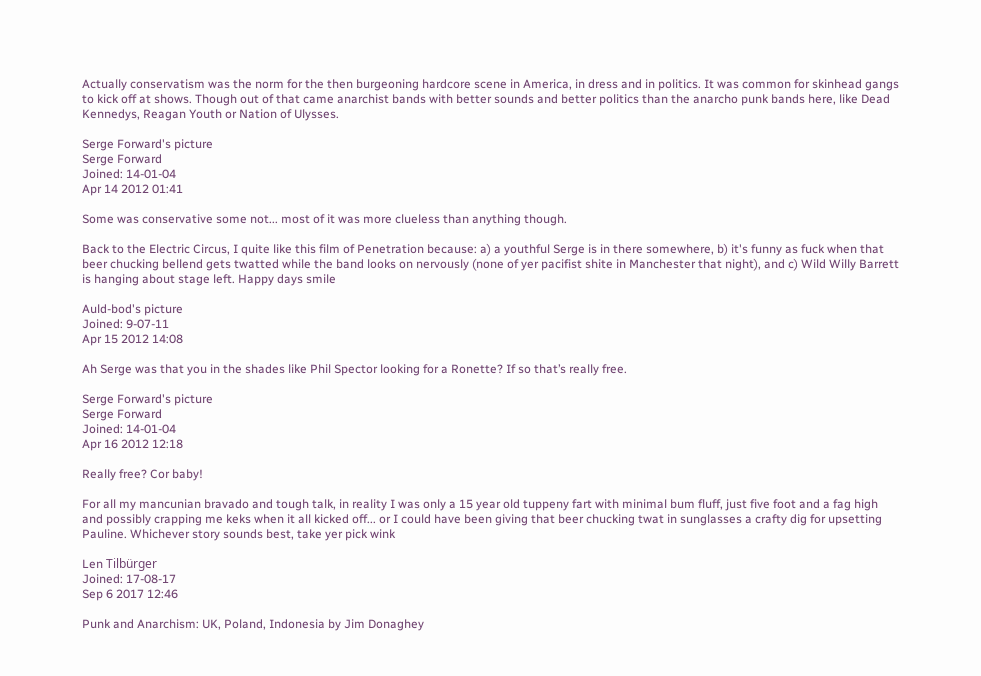Actually conservatism was the norm for the then burgeoning hardcore scene in America, in dress and in politics. It was common for skinhead gangs to kick off at shows. Though out of that came anarchist bands with better sounds and better politics than the anarcho punk bands here, like Dead Kennedys, Reagan Youth or Nation of Ulysses.

Serge Forward's picture
Serge Forward
Joined: 14-01-04
Apr 14 2012 01:41

Some was conservative some not... most of it was more clueless than anything though.

Back to the Electric Circus, I quite like this film of Penetration because: a) a youthful Serge is in there somewhere, b) it's funny as fuck when that beer chucking bellend gets twatted while the band looks on nervously (none of yer pacifist shite in Manchester that night), and c) Wild Willy Barrett is hanging about stage left. Happy days smile

Auld-bod's picture
Joined: 9-07-11
Apr 15 2012 14:08

Ah Serge was that you in the shades like Phil Spector looking for a Ronette? If so that’s really free.

Serge Forward's picture
Serge Forward
Joined: 14-01-04
Apr 16 2012 12:18

Really free? Cor baby!

For all my mancunian bravado and tough talk, in reality I was only a 15 year old tuppeny fart with minimal bum fluff, just five foot and a fag high and possibly crapping me keks when it all kicked off... or I could have been giving that beer chucking twat in sunglasses a crafty dig for upsetting Pauline. Whichever story sounds best, take yer pick wink

Len Tilbürger
Joined: 17-08-17
Sep 6 2017 12:46

Punk and Anarchism: UK, Poland, Indonesia by Jim Donaghey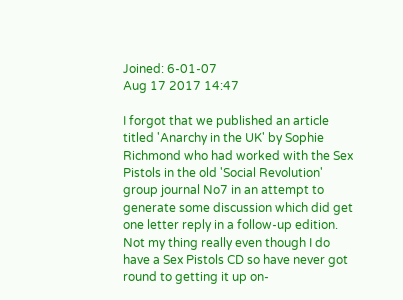Joined: 6-01-07
Aug 17 2017 14:47

I forgot that we published an article titled 'Anarchy in the UK' by Sophie Richmond who had worked with the Sex Pistols in the old 'Social Revolution' group journal No7 in an attempt to generate some discussion which did get one letter reply in a follow-up edition. Not my thing really even though I do have a Sex Pistols CD so have never got round to getting it up on-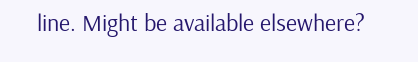line. Might be available elsewhere?